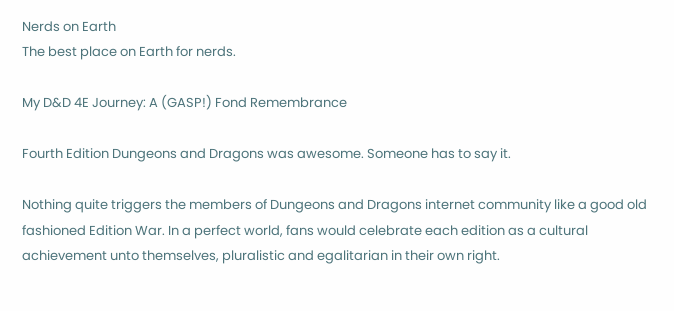Nerds on Earth
The best place on Earth for nerds.

My D&D 4E Journey: A (GASP!) Fond Remembrance

Fourth Edition Dungeons and Dragons was awesome. Someone has to say it.

Nothing quite triggers the members of Dungeons and Dragons internet community like a good old fashioned Edition War. In a perfect world, fans would celebrate each edition as a cultural achievement unto themselves, pluralistic and egalitarian in their own right.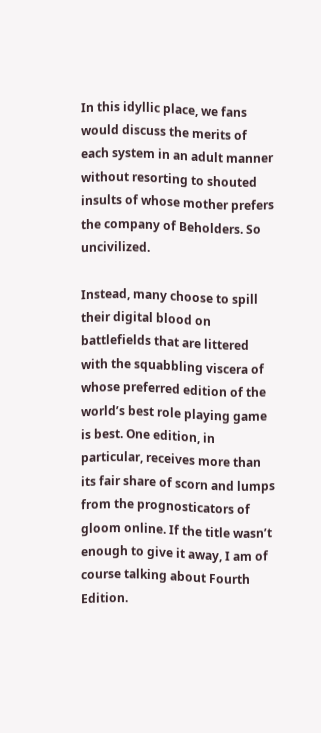In this idyllic place, we fans would discuss the merits of each system in an adult manner without resorting to shouted insults of whose mother prefers the company of Beholders. So uncivilized.

Instead, many choose to spill their digital blood on battlefields that are littered with the squabbling viscera of whose preferred edition of the world’s best role playing game is best. One edition, in particular, receives more than its fair share of scorn and lumps from the prognosticators of gloom online. If the title wasn’t enough to give it away, I am of course talking about Fourth Edition.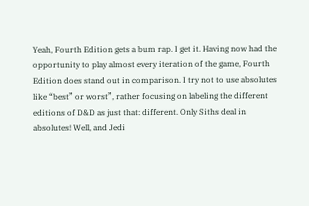Yeah, Fourth Edition gets a bum rap. I get it. Having now had the opportunity to play almost every iteration of the game, Fourth Edition does stand out in comparison. I try not to use absolutes like “best” or worst”, rather focusing on labeling the different editions of D&D as just that: different. Only Siths deal in absolutes! Well, and Jedi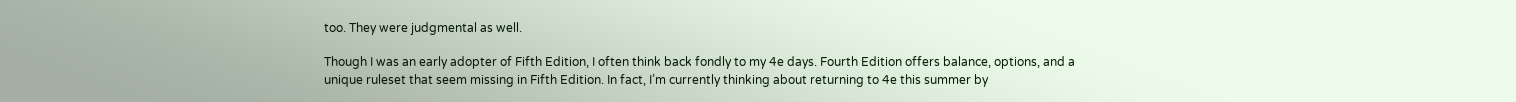too. They were judgmental as well.

Though I was an early adopter of Fifth Edition, I often think back fondly to my 4e days. Fourth Edition offers balance, options, and a unique ruleset that seem missing in Fifth Edition. In fact, I’m currently thinking about returning to 4e this summer by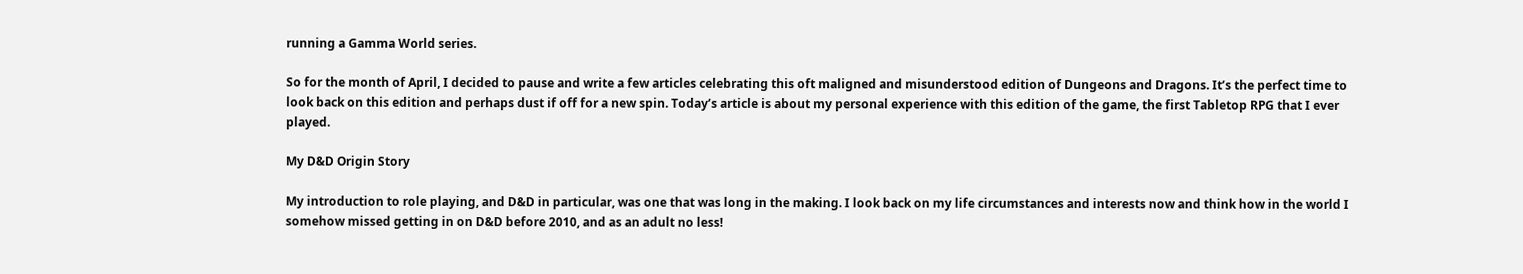running a Gamma World series.

So for the month of April, I decided to pause and write a few articles celebrating this oft maligned and misunderstood edition of Dungeons and Dragons. It’s the perfect time to look back on this edition and perhaps dust if off for a new spin. Today’s article is about my personal experience with this edition of the game, the first Tabletop RPG that I ever played.

My D&D Origin Story

My introduction to role playing, and D&D in particular, was one that was long in the making. I look back on my life circumstances and interests now and think how in the world I somehow missed getting in on D&D before 2010, and as an adult no less!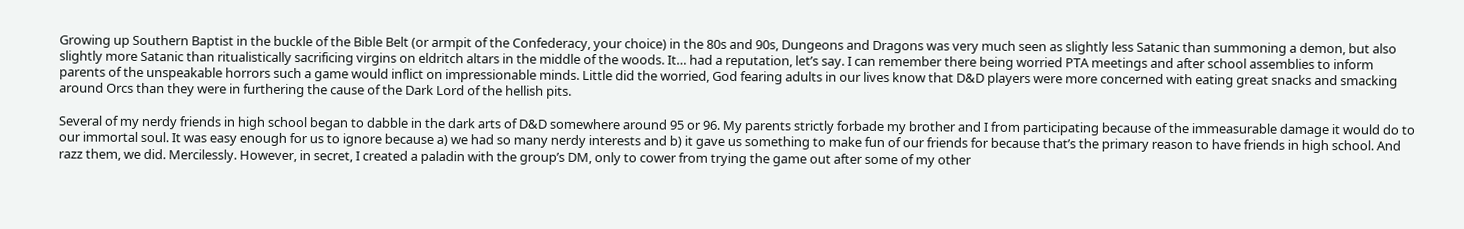Growing up Southern Baptist in the buckle of the Bible Belt (or armpit of the Confederacy, your choice) in the 80s and 90s, Dungeons and Dragons was very much seen as slightly less Satanic than summoning a demon, but also slightly more Satanic than ritualistically sacrificing virgins on eldritch altars in the middle of the woods. It… had a reputation, let’s say. I can remember there being worried PTA meetings and after school assemblies to inform parents of the unspeakable horrors such a game would inflict on impressionable minds. Little did the worried, God fearing adults in our lives know that D&D players were more concerned with eating great snacks and smacking around Orcs than they were in furthering the cause of the Dark Lord of the hellish pits.

Several of my nerdy friends in high school began to dabble in the dark arts of D&D somewhere around 95 or 96. My parents strictly forbade my brother and I from participating because of the immeasurable damage it would do to our immortal soul. It was easy enough for us to ignore because a) we had so many nerdy interests and b) it gave us something to make fun of our friends for because that’s the primary reason to have friends in high school. And razz them, we did. Mercilessly. However, in secret, I created a paladin with the group’s DM, only to cower from trying the game out after some of my other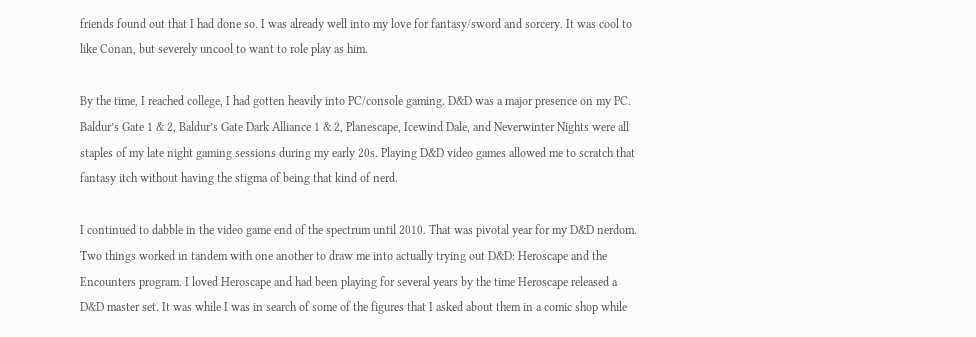friends found out that I had done so. I was already well into my love for fantasy/sword and sorcery. It was cool to like Conan, but severely uncool to want to role play as him.

By the time, I reached college, I had gotten heavily into PC/console gaming. D&D was a major presence on my PC. Baldur’s Gate 1 & 2, Baldur’s Gate Dark Alliance 1 & 2, Planescape, Icewind Dale, and Neverwinter Nights were all staples of my late night gaming sessions during my early 20s. Playing D&D video games allowed me to scratch that fantasy itch without having the stigma of being that kind of nerd.

I continued to dabble in the video game end of the spectrum until 2010. That was pivotal year for my D&D nerdom. Two things worked in tandem with one another to draw me into actually trying out D&D: Heroscape and the Encounters program. I loved Heroscape and had been playing for several years by the time Heroscape released a D&D master set. It was while I was in search of some of the figures that I asked about them in a comic shop while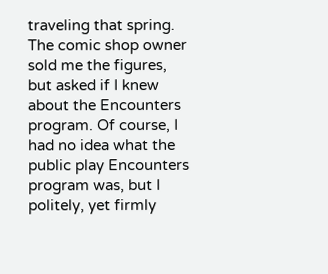traveling that spring. The comic shop owner sold me the figures, but asked if I knew about the Encounters program. Of course, I had no idea what the public play Encounters program was, but I politely, yet firmly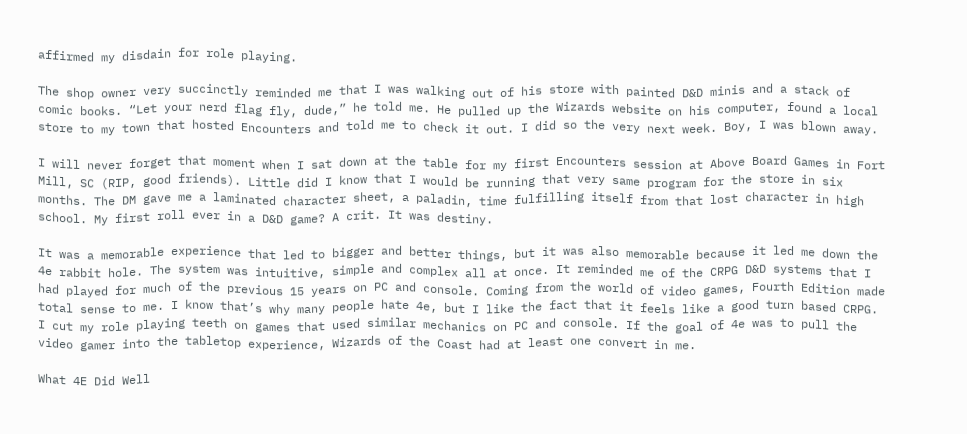affirmed my disdain for role playing.

The shop owner very succinctly reminded me that I was walking out of his store with painted D&D minis and a stack of comic books. “Let your nerd flag fly, dude,” he told me. He pulled up the Wizards website on his computer, found a local store to my town that hosted Encounters and told me to check it out. I did so the very next week. Boy, I was blown away.

I will never forget that moment when I sat down at the table for my first Encounters session at Above Board Games in Fort Mill, SC (RIP, good friends). Little did I know that I would be running that very same program for the store in six months. The DM gave me a laminated character sheet, a paladin, time fulfilling itself from that lost character in high school. My first roll ever in a D&D game? A crit. It was destiny.

It was a memorable experience that led to bigger and better things, but it was also memorable because it led me down the 4e rabbit hole. The system was intuitive, simple and complex all at once. It reminded me of the CRPG D&D systems that I had played for much of the previous 15 years on PC and console. Coming from the world of video games, Fourth Edition made total sense to me. I know that’s why many people hate 4e, but I like the fact that it feels like a good turn based CRPG. I cut my role playing teeth on games that used similar mechanics on PC and console. If the goal of 4e was to pull the video gamer into the tabletop experience, Wizards of the Coast had at least one convert in me.

What 4E Did Well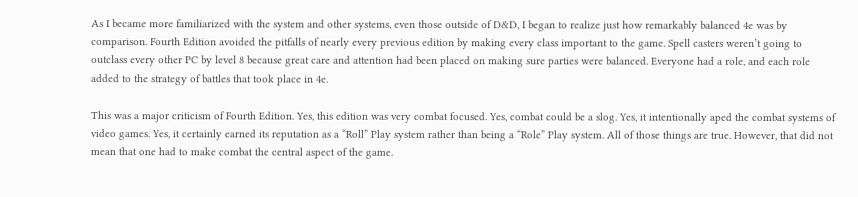As I became more familiarized with the system and other systems, even those outside of D&D, I began to realize just how remarkably balanced 4e was by comparison. Fourth Edition avoided the pitfalls of nearly every previous edition by making every class important to the game. Spell casters weren’t going to outclass every other PC by level 8 because great care and attention had been placed on making sure parties were balanced. Everyone had a role, and each role added to the strategy of battles that took place in 4e.

This was a major criticism of Fourth Edition. Yes, this edition was very combat focused. Yes, combat could be a slog. Yes, it intentionally aped the combat systems of video games. Yes, it certainly earned its reputation as a “Roll” Play system rather than being a “Role” Play system. All of those things are true. However, that did not mean that one had to make combat the central aspect of the game.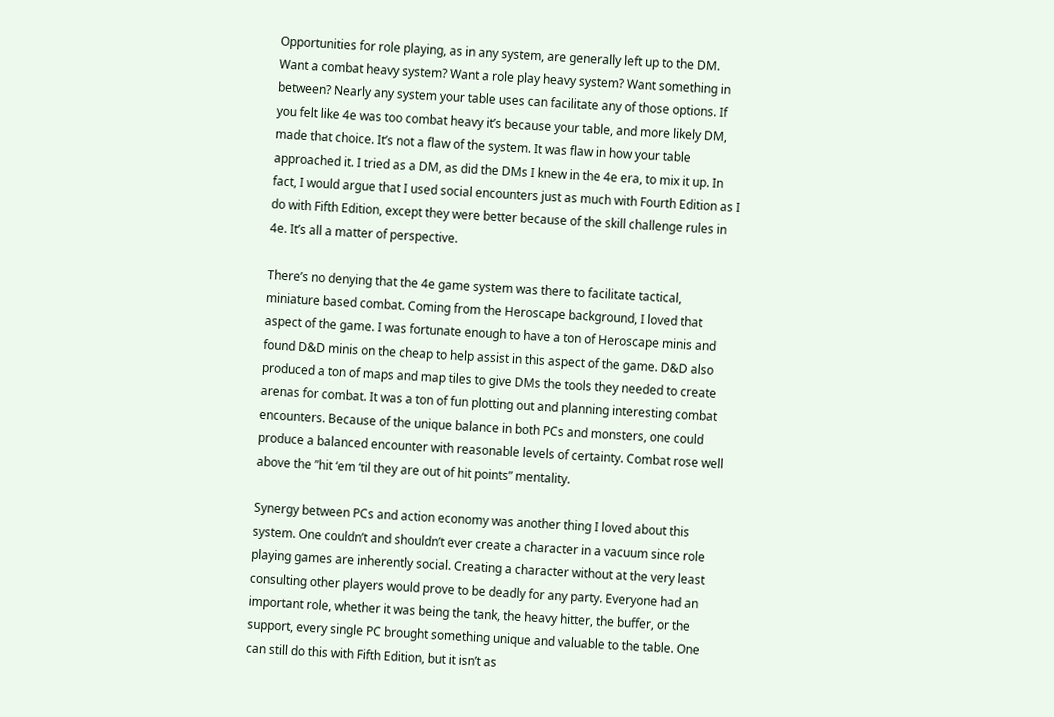Opportunities for role playing, as in any system, are generally left up to the DM. Want a combat heavy system? Want a role play heavy system? Want something in between? Nearly any system your table uses can facilitate any of those options. If you felt like 4e was too combat heavy it’s because your table, and more likely DM, made that choice. It’s not a flaw of the system. It was flaw in how your table approached it. I tried as a DM, as did the DMs I knew in the 4e era, to mix it up. In fact, I would argue that I used social encounters just as much with Fourth Edition as I do with Fifth Edition, except they were better because of the skill challenge rules in 4e. It’s all a matter of perspective.

There’s no denying that the 4e game system was there to facilitate tactical, miniature based combat. Coming from the Heroscape background, I loved that aspect of the game. I was fortunate enough to have a ton of Heroscape minis and found D&D minis on the cheap to help assist in this aspect of the game. D&D also produced a ton of maps and map tiles to give DMs the tools they needed to create arenas for combat. It was a ton of fun plotting out and planning interesting combat encounters. Because of the unique balance in both PCs and monsters, one could produce a balanced encounter with reasonable levels of certainty. Combat rose well above the ”hit ‘em ‘til they are out of hit points” mentality.

Synergy between PCs and action economy was another thing I loved about this system. One couldn’t and shouldn’t ever create a character in a vacuum since role playing games are inherently social. Creating a character without at the very least consulting other players would prove to be deadly for any party. Everyone had an important role, whether it was being the tank, the heavy hitter, the buffer, or the support, every single PC brought something unique and valuable to the table. One can still do this with Fifth Edition, but it isn’t as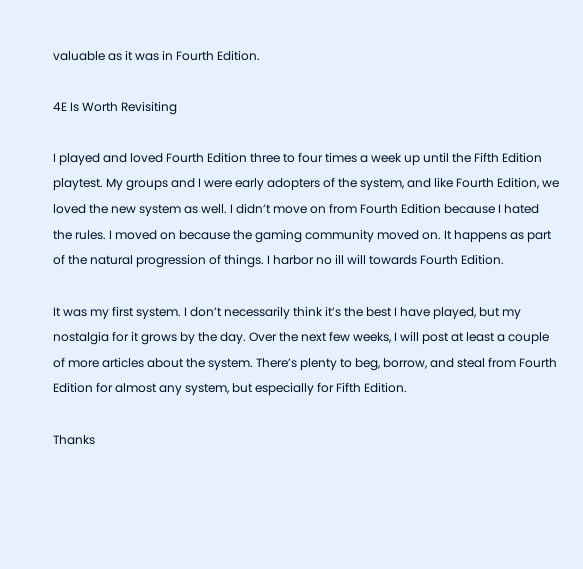valuable as it was in Fourth Edition.

4E Is Worth Revisiting

I played and loved Fourth Edition three to four times a week up until the Fifth Edition playtest. My groups and I were early adopters of the system, and like Fourth Edition, we loved the new system as well. I didn’t move on from Fourth Edition because I hated the rules. I moved on because the gaming community moved on. It happens as part of the natural progression of things. I harbor no ill will towards Fourth Edition.

It was my first system. I don’t necessarily think it’s the best I have played, but my nostalgia for it grows by the day. Over the next few weeks, I will post at least a couple of more articles about the system. There’s plenty to beg, borrow, and steal from Fourth Edition for almost any system, but especially for Fifth Edition.

Thanks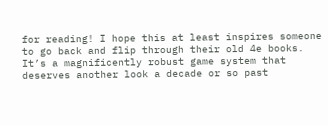for reading! I hope this at least inspires someone to go back and flip through their old 4e books. It’s a magnificently robust game system that deserves another look a decade or so past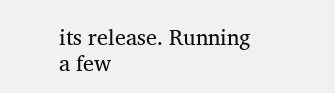its release. Running a few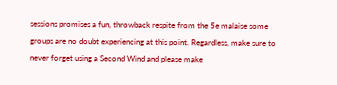sessions promises a fun, throwback respite from the 5e malaise some groups are no doubt experiencing at this point. Regardless, make sure to never forget using a Second Wind and please make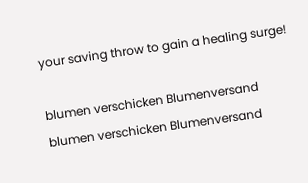your saving throw to gain a healing surge!

blumen verschicken Blumenversand
blumen verschicken Blumenversand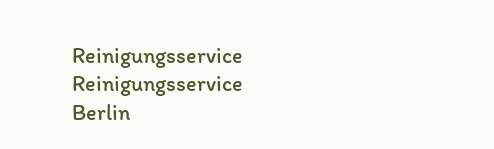Reinigungsservice Reinigungsservice Berlin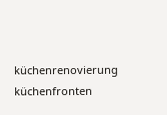küchenrenovierung küchenfronten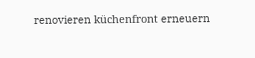renovieren küchenfront erneuern